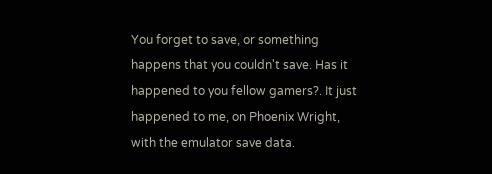You forget to save, or something happens that you couldn't save. Has it happened to you fellow gamers?. It just happened to me, on Phoenix Wright, with the emulator save data.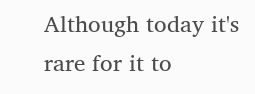Although today it's rare for it to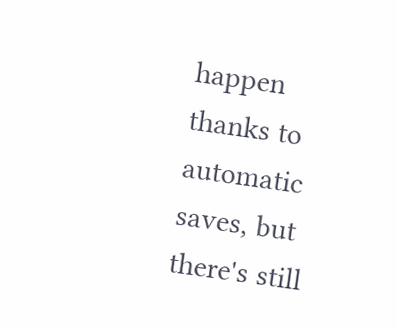happen thanks to automatic saves, but there's still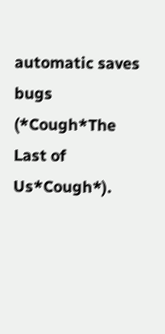automatic saves bugs (*Cough*The Last of Us*Cough*).